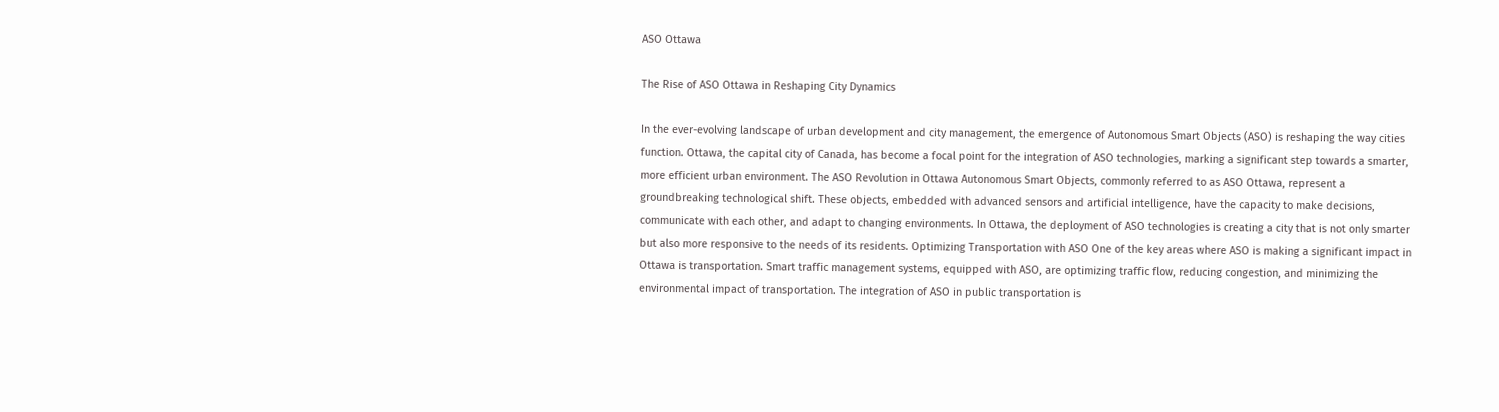ASO Ottawa

The Rise of ASO Ottawa in Reshaping City Dynamics

In the ever-evolving landscape of urban development and city management, the emergence of Autonomous Smart Objects (ASO) is reshaping the way cities function. Ottawa, the capital city of Canada, has become a focal point for the integration of ASO technologies, marking a significant step towards a smarter, more efficient urban environment. The ASO Revolution in Ottawa Autonomous Smart Objects, commonly referred to as ASO Ottawa, represent a groundbreaking technological shift. These objects, embedded with advanced sensors and artificial intelligence, have the capacity to make decisions, communicate with each other, and adapt to changing environments. In Ottawa, the deployment of ASO technologies is creating a city that is not only smarter but also more responsive to the needs of its residents. Optimizing Transportation with ASO One of the key areas where ASO is making a significant impact in Ottawa is transportation. Smart traffic management systems, equipped with ASO, are optimizing traffic flow, reducing congestion, and minimizing the environmental impact of transportation. The integration of ASO in public transportation is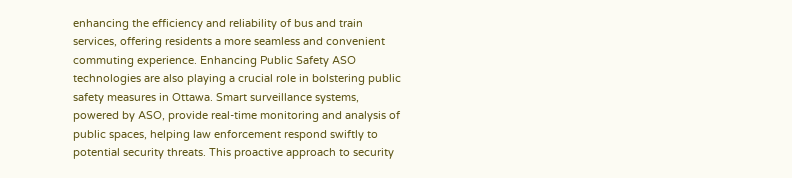enhancing the efficiency and reliability of bus and train services, offering residents a more seamless and convenient commuting experience. Enhancing Public Safety ASO technologies are also playing a crucial role in bolstering public safety measures in Ottawa. Smart surveillance systems, powered by ASO, provide real-time monitoring and analysis of public spaces, helping law enforcement respond swiftly to potential security threats. This proactive approach to security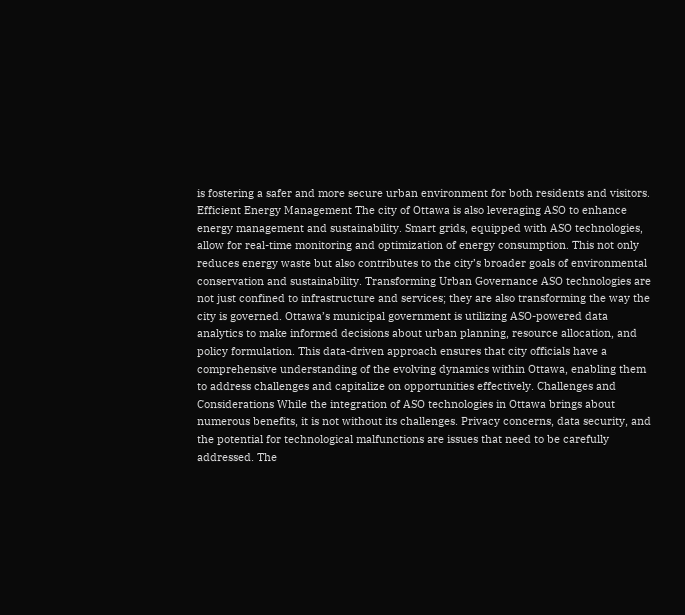is fostering a safer and more secure urban environment for both residents and visitors. Efficient Energy Management The city of Ottawa is also leveraging ASO to enhance energy management and sustainability. Smart grids, equipped with ASO technologies, allow for real-time monitoring and optimization of energy consumption. This not only reduces energy waste but also contributes to the city’s broader goals of environmental conservation and sustainability. Transforming Urban Governance ASO technologies are not just confined to infrastructure and services; they are also transforming the way the city is governed. Ottawa’s municipal government is utilizing ASO-powered data analytics to make informed decisions about urban planning, resource allocation, and policy formulation. This data-driven approach ensures that city officials have a comprehensive understanding of the evolving dynamics within Ottawa, enabling them to address challenges and capitalize on opportunities effectively. Challenges and Considerations While the integration of ASO technologies in Ottawa brings about numerous benefits, it is not without its challenges. Privacy concerns, data security, and the potential for technological malfunctions are issues that need to be carefully addressed. The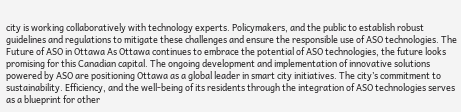city is working collaboratively with technology experts. Policymakers, and the public to establish robust guidelines and regulations to mitigate these challenges and ensure the responsible use of ASO technologies. The Future of ASO in Ottawa As Ottawa continues to embrace the potential of ASO technologies, the future looks promising for this Canadian capital. The ongoing development and implementation of innovative solutions powered by ASO are positioning Ottawa as a global leader in smart city initiatives. The city’s commitment to sustainability. Efficiency, and the well-being of its residents through the integration of ASO technologies serves as a blueprint for other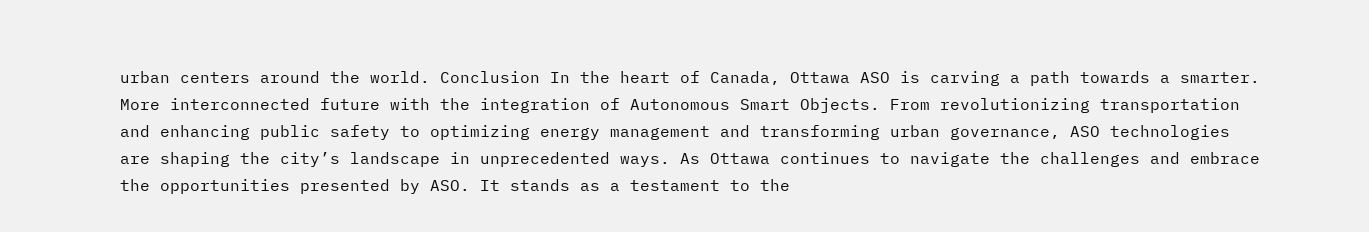urban centers around the world. Conclusion In the heart of Canada, Ottawa ASO is carving a path towards a smarter. More interconnected future with the integration of Autonomous Smart Objects. From revolutionizing transportation and enhancing public safety to optimizing energy management and transforming urban governance, ASO technologies are shaping the city’s landscape in unprecedented ways. As Ottawa continues to navigate the challenges and embrace the opportunities presented by ASO. It stands as a testament to the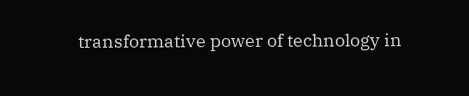transformative power of technology in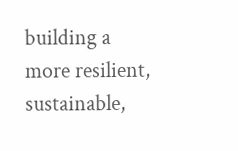building a more resilient, sustainable,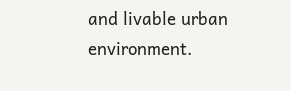and livable urban environment.